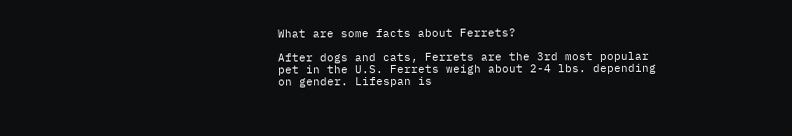What are some facts about Ferrets?

After dogs and cats, Ferrets are the 3rd most popular pet in the U.S. Ferrets weigh about 2-4 lbs. depending on gender. Lifespan is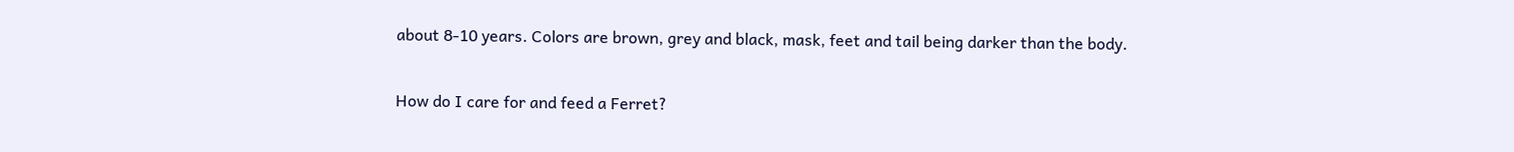about 8-10 years. Colors are brown, grey and black, mask, feet and tail being darker than the body.

How do I care for and feed a Ferret?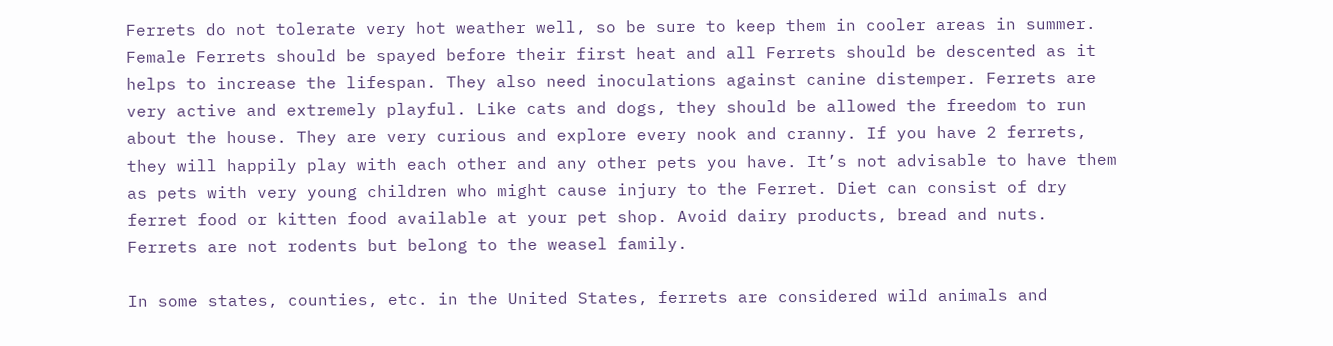Ferrets do not tolerate very hot weather well, so be sure to keep them in cooler areas in summer. Female Ferrets should be spayed before their first heat and all Ferrets should be descented as it helps to increase the lifespan. They also need inoculations against canine distemper. Ferrets are very active and extremely playful. Like cats and dogs, they should be allowed the freedom to run about the house. They are very curious and explore every nook and cranny. If you have 2 ferrets, they will happily play with each other and any other pets you have. It’s not advisable to have them as pets with very young children who might cause injury to the Ferret. Diet can consist of dry ferret food or kitten food available at your pet shop. Avoid dairy products, bread and nuts. Ferrets are not rodents but belong to the weasel family.

In some states, counties, etc. in the United States, ferrets are considered wild animals and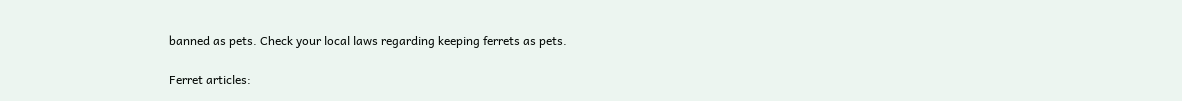banned as pets. Check your local laws regarding keeping ferrets as pets.

Ferret articles: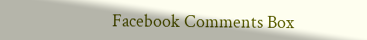Facebook Comments Box